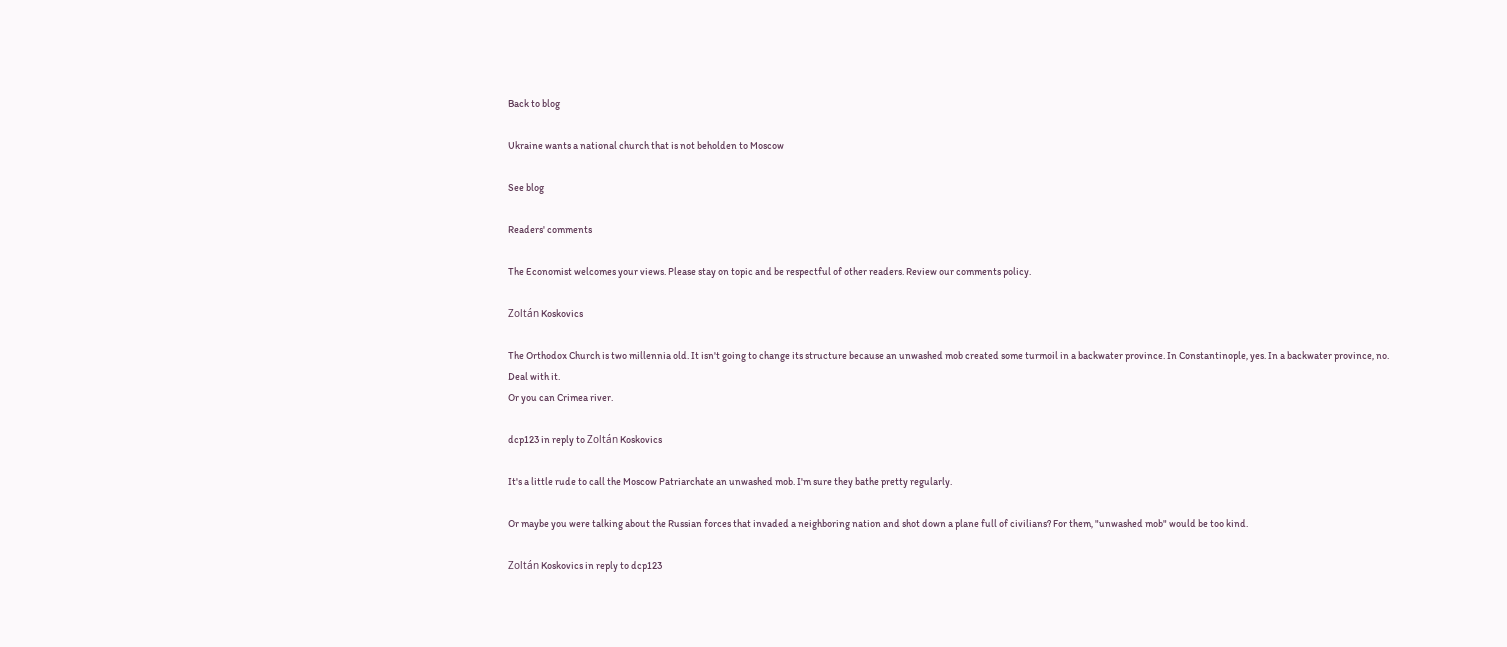Back to blog

Ukraine wants a national church that is not beholden to Moscow

See blog

Readers' comments

The Economist welcomes your views. Please stay on topic and be respectful of other readers. Review our comments policy.

Zoltán Koskovics

The Orthodox Church is two millennia old. It isn't going to change its structure because an unwashed mob created some turmoil in a backwater province. In Constantinople, yes. In a backwater province, no.
Deal with it.
Or you can Crimea river.

dcp123 in reply to Zoltán Koskovics

It's a little rude to call the Moscow Patriarchate an unwashed mob. I'm sure they bathe pretty regularly.

Or maybe you were talking about the Russian forces that invaded a neighboring nation and shot down a plane full of civilians? For them, "unwashed mob" would be too kind.

Zoltán Koskovics in reply to dcp123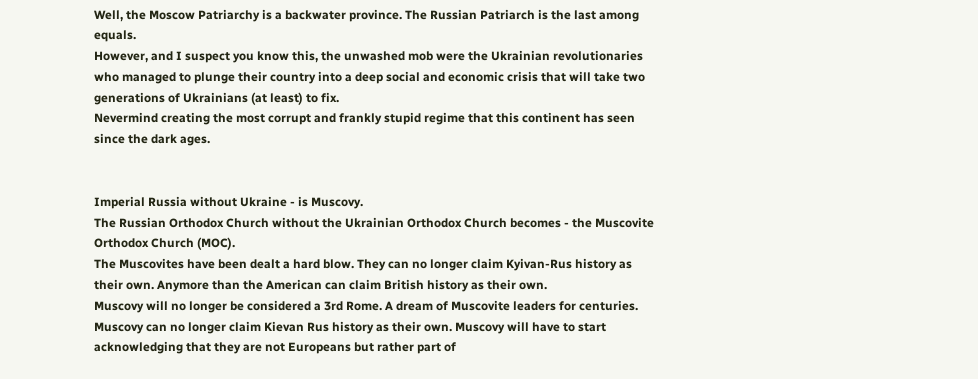Well, the Moscow Patriarchy is a backwater province. The Russian Patriarch is the last among equals.
However, and I suspect you know this, the unwashed mob were the Ukrainian revolutionaries who managed to plunge their country into a deep social and economic crisis that will take two generations of Ukrainians (at least) to fix.
Nevermind creating the most corrupt and frankly stupid regime that this continent has seen since the dark ages.


Imperial Russia without Ukraine - is Muscovy.
The Russian Orthodox Church without the Ukrainian Orthodox Church becomes - the Muscovite Orthodox Church (MOC).
The Muscovites have been dealt a hard blow. They can no longer claim Kyivan-Rus history as their own. Anymore than the American can claim British history as their own.
Muscovy will no longer be considered a 3rd Rome. A dream of Muscovite leaders for centuries.
Muscovy can no longer claim Kievan Rus history as their own. Muscovy will have to start acknowledging that they are not Europeans but rather part of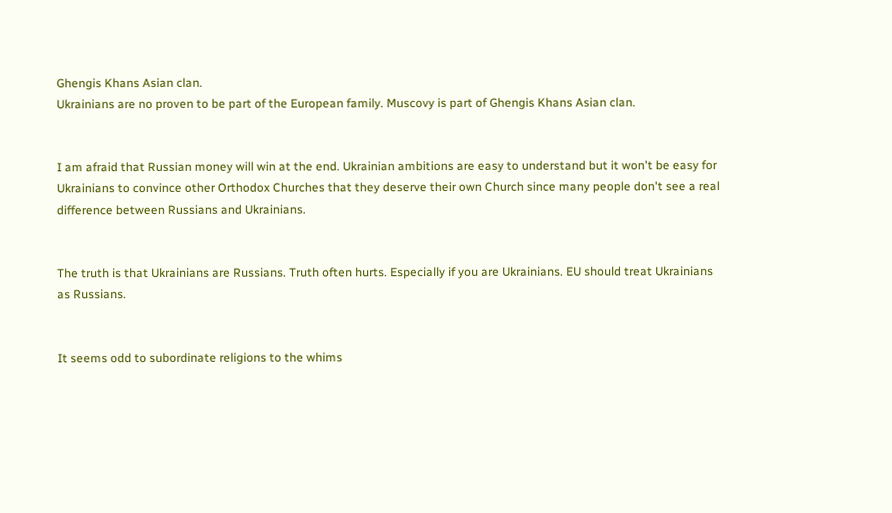Ghengis Khans Asian clan.
Ukrainians are no proven to be part of the European family. Muscovy is part of Ghengis Khans Asian clan.


I am afraid that Russian money will win at the end. Ukrainian ambitions are easy to understand but it won't be easy for Ukrainians to convince other Orthodox Churches that they deserve their own Church since many people don't see a real difference between Russians and Ukrainians.


The truth is that Ukrainians are Russians. Truth often hurts. Especially if you are Ukrainians. EU should treat Ukrainians as Russians.


It seems odd to subordinate religions to the whims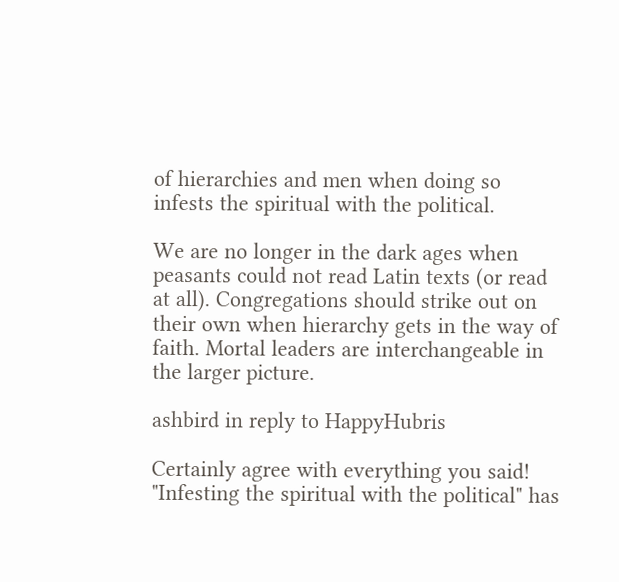of hierarchies and men when doing so infests the spiritual with the political.

We are no longer in the dark ages when peasants could not read Latin texts (or read at all). Congregations should strike out on their own when hierarchy gets in the way of faith. Mortal leaders are interchangeable in the larger picture.

ashbird in reply to HappyHubris

Certainly agree with everything you said!
"Infesting the spiritual with the political" has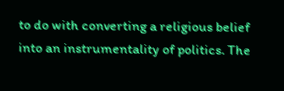to do with converting a religious belief into an instrumentality of politics. The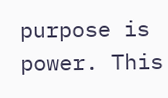purpose is power. This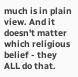much is in plain view. And it doesn't matter which religious belief - they ALL do that.